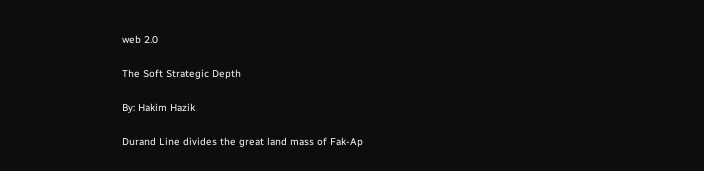web 2.0

The Soft Strategic Depth

By: Hakim Hazik

Durand Line divides the great land mass of Fak-Ap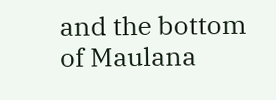and the bottom of Maulana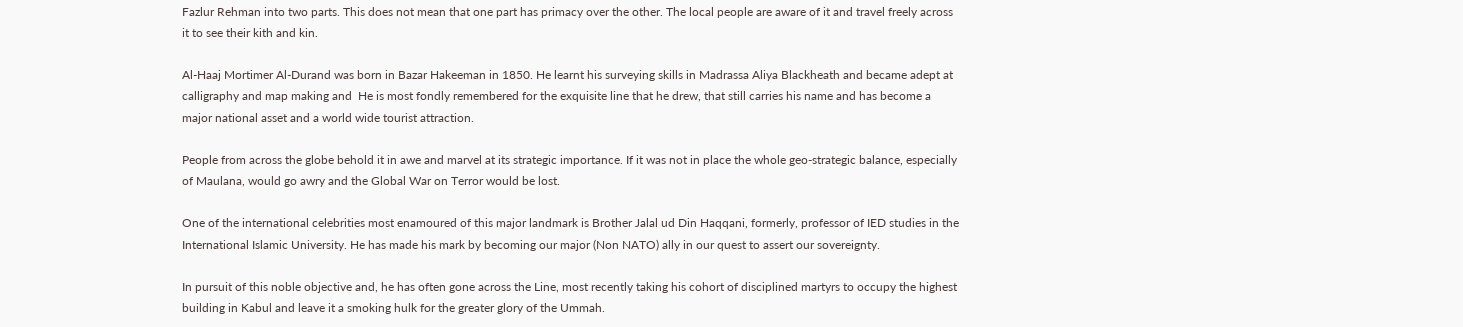Fazlur Rehman into two parts. This does not mean that one part has primacy over the other. The local people are aware of it and travel freely across it to see their kith and kin.

Al-Haaj Mortimer Al-Durand was born in Bazar Hakeeman in 1850. He learnt his surveying skills in Madrassa Aliya Blackheath and became adept at calligraphy and map making and  He is most fondly remembered for the exquisite line that he drew, that still carries his name and has become a major national asset and a world wide tourist attraction.

People from across the globe behold it in awe and marvel at its strategic importance. If it was not in place the whole geo-strategic balance, especially of Maulana, would go awry and the Global War on Terror would be lost.

One of the international celebrities most enamoured of this major landmark is Brother Jalal ud Din Haqqani, formerly, professor of IED studies in the International Islamic University. He has made his mark by becoming our major (Non NATO) ally in our quest to assert our sovereignty.

In pursuit of this noble objective and, he has often gone across the Line, most recently taking his cohort of disciplined martyrs to occupy the highest building in Kabul and leave it a smoking hulk for the greater glory of the Ummah.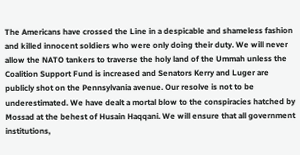The Americans have crossed the Line in a despicable and shameless fashion and killed innocent soldiers who were only doing their duty. We will never allow the NATO tankers to traverse the holy land of the Ummah unless the Coalition Support Fund is increased and Senators Kerry and Luger are publicly shot on the Pennsylvania avenue. Our resolve is not to be underestimated. We have dealt a mortal blow to the conspiracies hatched by Mossad at the behest of Husain Haqqani. We will ensure that all government institutions,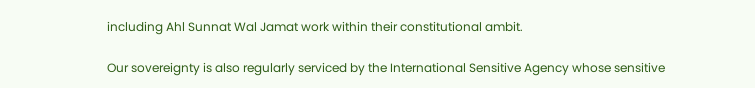including Ahl Sunnat Wal Jamat work within their constitutional ambit.

Our sovereignty is also regularly serviced by the International Sensitive Agency whose sensitive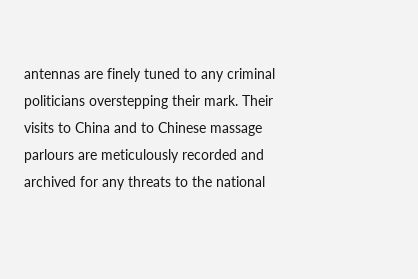antennas are finely tuned to any criminal politicians overstepping their mark. Their visits to China and to Chinese massage parlours are meticulously recorded and archived for any threats to the national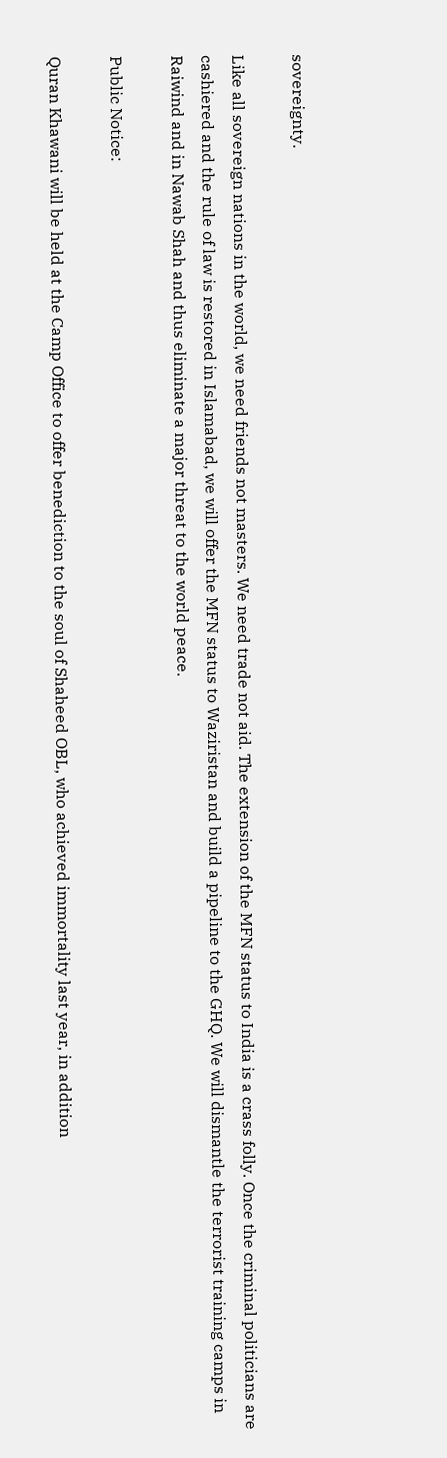sovereignty.

Like all sovereign nations in the world, we need friends not masters. We need trade not aid. The extension of the MFN status to India is a crass folly. Once the criminal politicians are cashiered and the rule of law is restored in Islamabad, we will offer the MFN status to Waziristan and build a pipeline to the GHQ. We will dismantle the terrorist training camps in Raiwind and in Nawab Shah and thus eliminate a major threat to the world peace.

Public Notice:

Quran Khawani will be held at the Camp Office to offer benediction to the soul of Shaheed OBL, who achieved immortality last year, in addition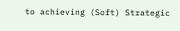to achieving (Soft) Strategic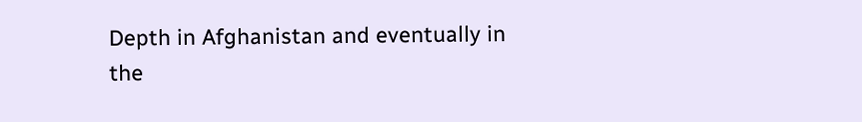Depth in Afghanistan and eventually in the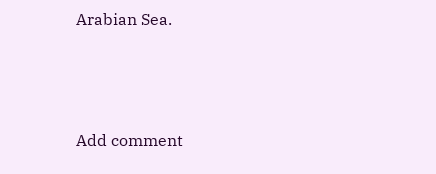Arabian Sea.



Add comment